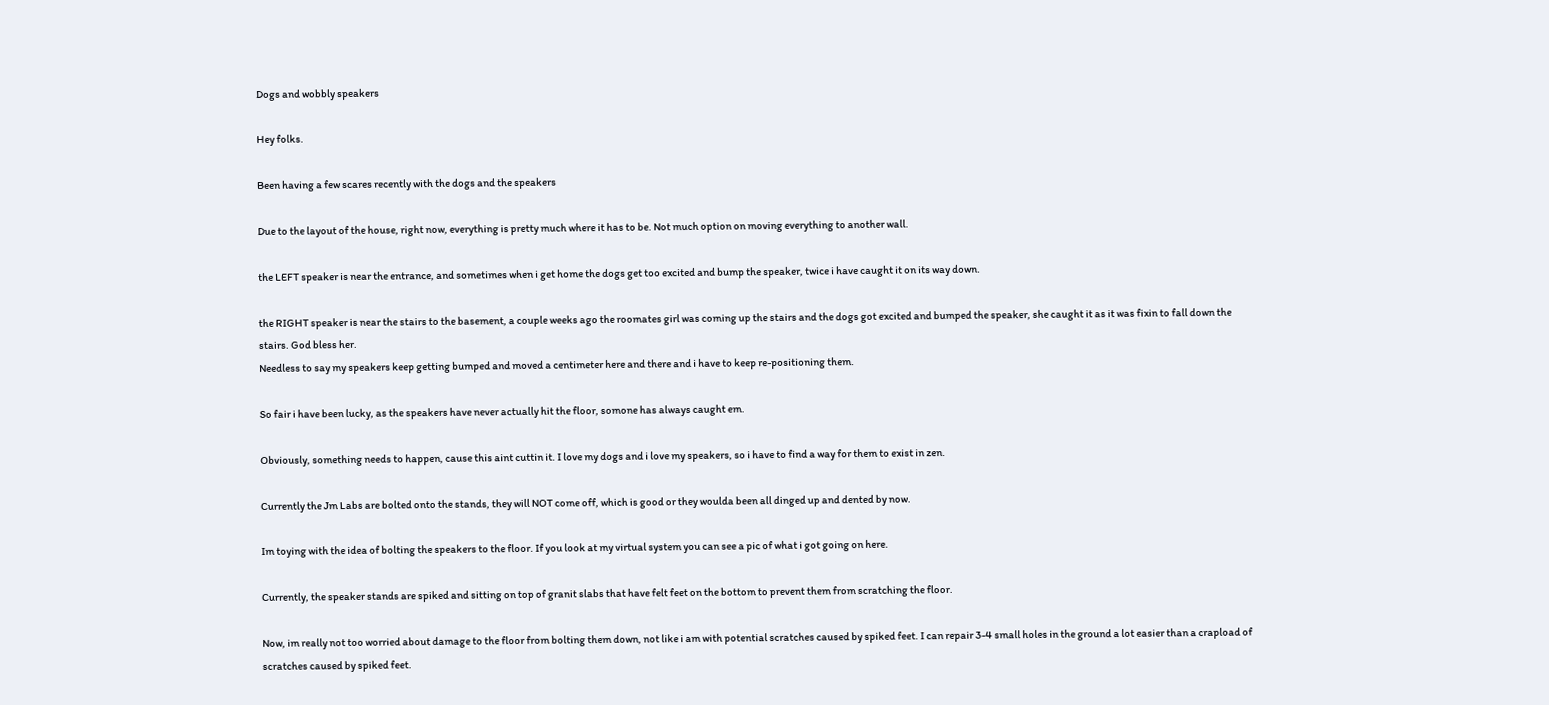Dogs and wobbly speakers

Hey folks.

Been having a few scares recently with the dogs and the speakers

Due to the layout of the house, right now, everything is pretty much where it has to be. Not much option on moving everything to another wall.

the LEFT speaker is near the entrance, and sometimes when i get home the dogs get too excited and bump the speaker, twice i have caught it on its way down.

the RIGHT speaker is near the stairs to the basement, a couple weeks ago the roomates girl was coming up the stairs and the dogs got excited and bumped the speaker, she caught it as it was fixin to fall down the stairs. God bless her.
Needless to say my speakers keep getting bumped and moved a centimeter here and there and i have to keep re-positioning them.

So fair i have been lucky, as the speakers have never actually hit the floor, somone has always caught em.

Obviously, something needs to happen, cause this aint cuttin it. I love my dogs and i love my speakers, so i have to find a way for them to exist in zen.

Currently the Jm Labs are bolted onto the stands, they will NOT come off, which is good or they woulda been all dinged up and dented by now.

Im toying with the idea of bolting the speakers to the floor. If you look at my virtual system you can see a pic of what i got going on here.

Currently, the speaker stands are spiked and sitting on top of granit slabs that have felt feet on the bottom to prevent them from scratching the floor.

Now, im really not too worried about damage to the floor from bolting them down, not like i am with potential scratches caused by spiked feet. I can repair 3-4 small holes in the ground a lot easier than a crapload of scratches caused by spiked feet.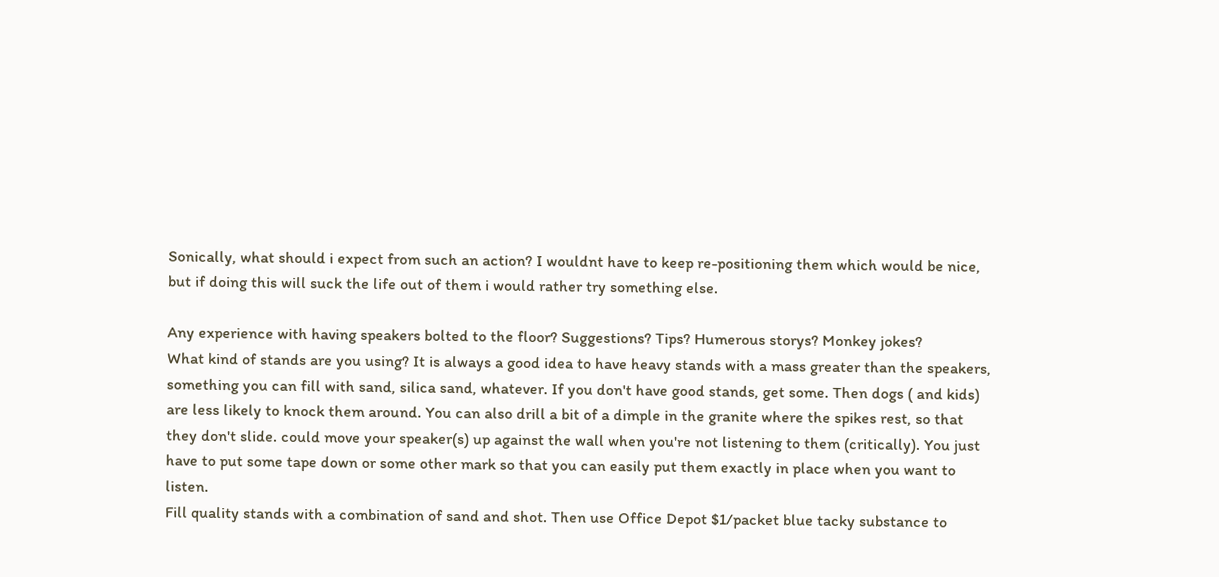Sonically, what should i expect from such an action? I wouldnt have to keep re-positioning them which would be nice, but if doing this will suck the life out of them i would rather try something else.

Any experience with having speakers bolted to the floor? Suggestions? Tips? Humerous storys? Monkey jokes?
What kind of stands are you using? It is always a good idea to have heavy stands with a mass greater than the speakers, something you can fill with sand, silica sand, whatever. If you don't have good stands, get some. Then dogs ( and kids) are less likely to knock them around. You can also drill a bit of a dimple in the granite where the spikes rest, so that they don't slide. could move your speaker(s) up against the wall when you're not listening to them (critically). You just have to put some tape down or some other mark so that you can easily put them exactly in place when you want to listen.
Fill quality stands with a combination of sand and shot. Then use Office Depot $1/packet blue tacky substance to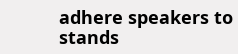adhere speakers to stands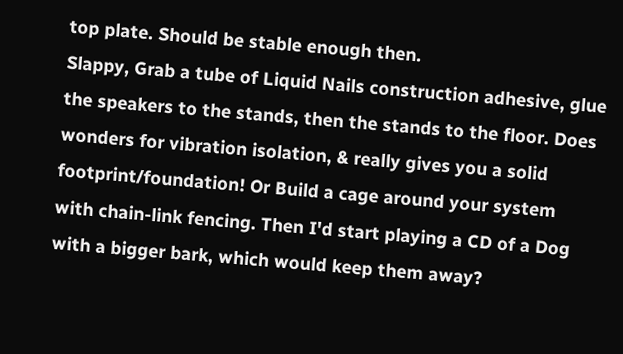top plate. Should be stable enough then.
Slappy, Grab a tube of Liquid Nails construction adhesive, glue the speakers to the stands, then the stands to the floor. Does wonders for vibration isolation, & really gives you a solid footprint/foundation! Or Build a cage around your system with chain-link fencing. Then I'd start playing a CD of a Dog with a bigger bark, which would keep them away?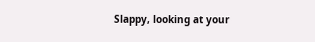Slappy, looking at your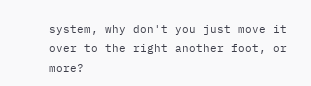system, why don't you just move it over to the right another foot, or more?